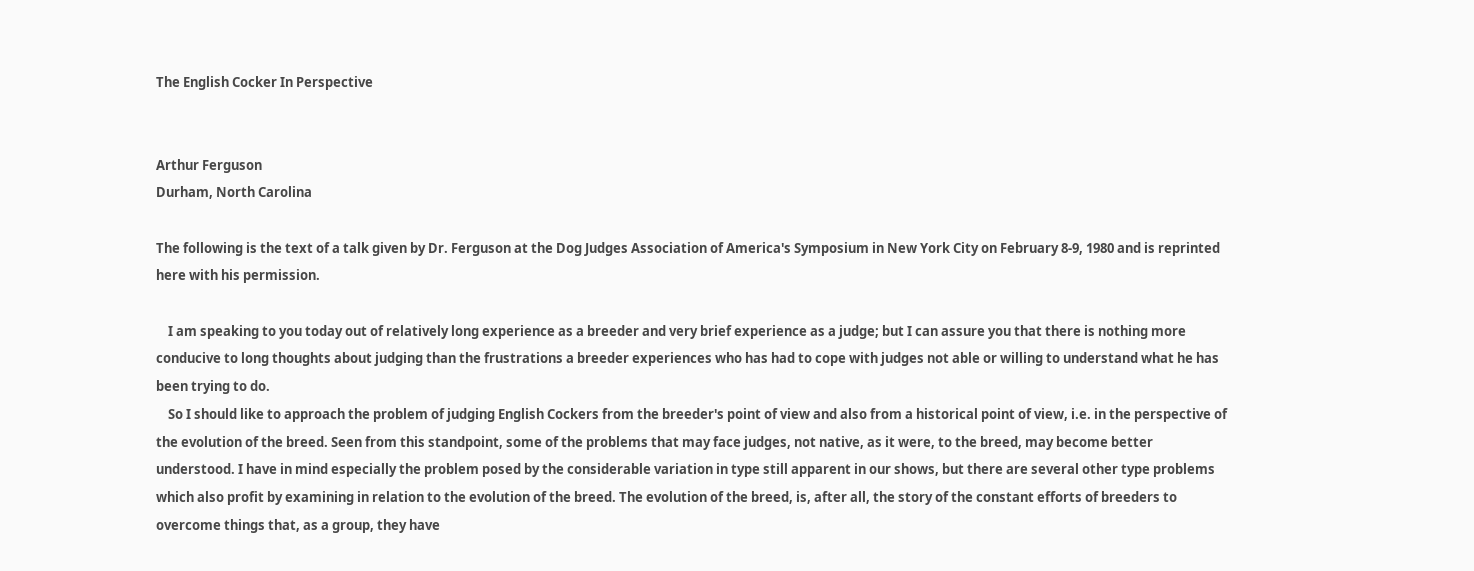The English Cocker In Perspective


Arthur Ferguson
Durham, North Carolina

The following is the text of a talk given by Dr. Ferguson at the Dog Judges Association of America's Symposium in New York City on February 8-9, 1980 and is reprinted here with his permission.

    I am speaking to you today out of relatively long experience as a breeder and very brief experience as a judge; but I can assure you that there is nothing more conducive to long thoughts about judging than the frustrations a breeder experiences who has had to cope with judges not able or willing to understand what he has been trying to do.
    So I should like to approach the problem of judging English Cockers from the breeder's point of view and also from a historical point of view, i.e. in the perspective of the evolution of the breed. Seen from this standpoint, some of the problems that may face judges, not native, as it were, to the breed, may become better understood. I have in mind especially the problem posed by the considerable variation in type still apparent in our shows, but there are several other type problems which also profit by examining in relation to the evolution of the breed. The evolution of the breed, is, after all, the story of the constant efforts of breeders to overcome things that, as a group, they have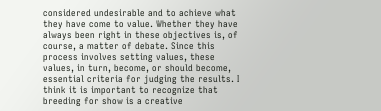considered undesirable and to achieve what they have come to value. Whether they have always been right in these objectives is, of course, a matter of debate. Since this process involves setting values, these values, in turn, become, or should become, essential criteria for judging the results. I think it is important to recognize that breeding for show is a creative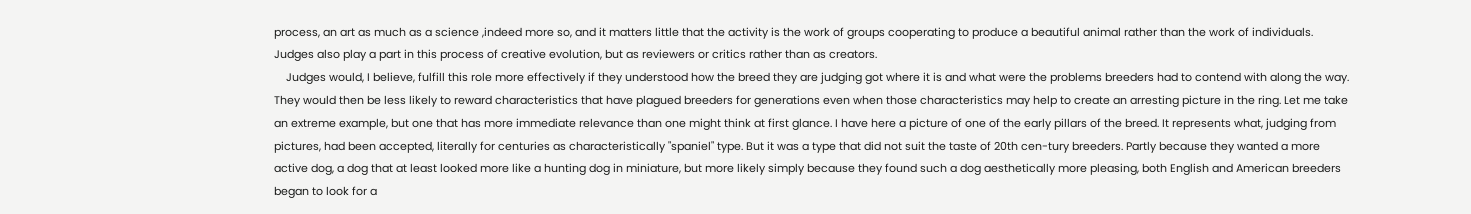process, an art as much as a science ,indeed more so, and it matters little that the activity is the work of groups cooperating to produce a beautiful animal rather than the work of individuals. Judges also play a part in this process of creative evolution, but as reviewers or critics rather than as creators.
    Judges would, I believe, fulfill this role more effectively if they understood how the breed they are judging got where it is and what were the problems breeders had to contend with along the way. They would then be less likely to reward characteristics that have plagued breeders for generations even when those characteristics may help to create an arresting picture in the ring. Let me take an extreme example, but one that has more immediate relevance than one might think at first glance. I have here a picture of one of the early pillars of the breed. It represents what, judging from pictures, had been accepted, literally for centuries as characteristically "spaniel" type. But it was a type that did not suit the taste of 20th cen-tury breeders. Partly because they wanted a more active dog, a dog that at least looked more like a hunting dog in miniature, but more likely simply because they found such a dog aesthetically more pleasing, both English and American breeders began to look for a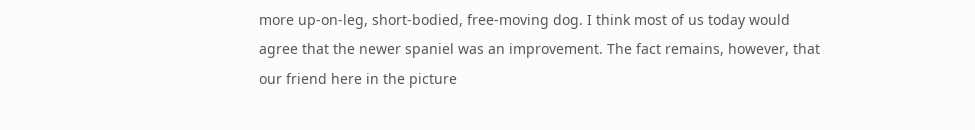more up-on-leg, short-bodied, free-moving dog. I think most of us today would agree that the newer spaniel was an improvement. The fact remains, however, that our friend here in the picture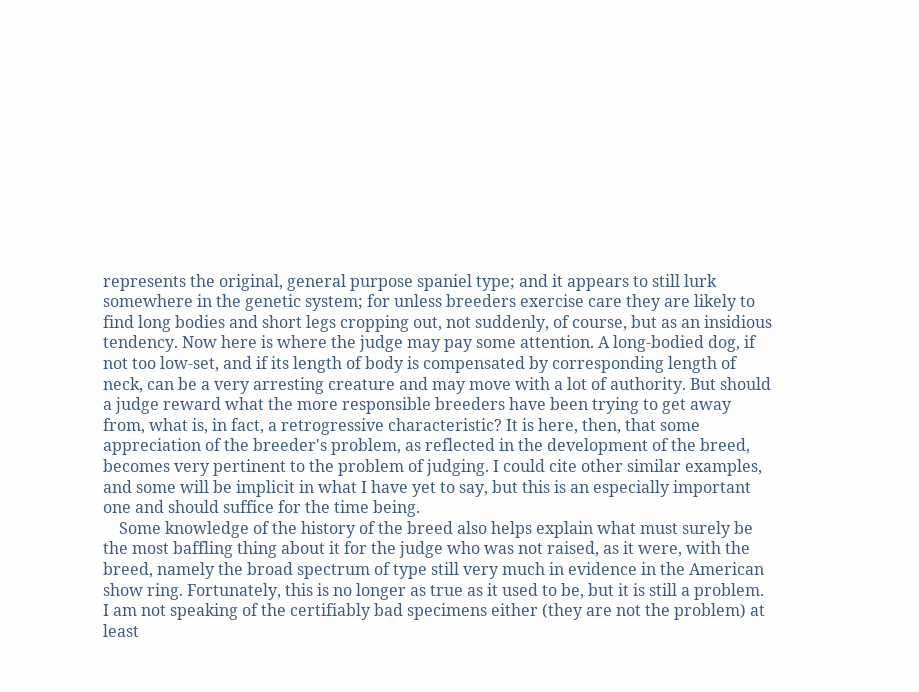represents the original, general purpose spaniel type; and it appears to still lurk somewhere in the genetic system; for unless breeders exercise care they are likely to find long bodies and short legs cropping out, not suddenly, of course, but as an insidious tendency. Now here is where the judge may pay some attention. A long-bodied dog, if not too low-set, and if its length of body is compensated by corresponding length of neck, can be a very arresting creature and may move with a lot of authority. But should a judge reward what the more responsible breeders have been trying to get away from, what is, in fact, a retrogressive characteristic? It is here, then, that some appreciation of the breeder's problem, as reflected in the development of the breed, becomes very pertinent to the problem of judging. I could cite other similar examples, and some will be implicit in what I have yet to say, but this is an especially important one and should suffice for the time being.
    Some knowledge of the history of the breed also helps explain what must surely be the most baffling thing about it for the judge who was not raised, as it were, with the breed, namely the broad spectrum of type still very much in evidence in the American show ring. Fortunately, this is no longer as true as it used to be, but it is still a problem. I am not speaking of the certifiably bad specimens either (they are not the problem) at least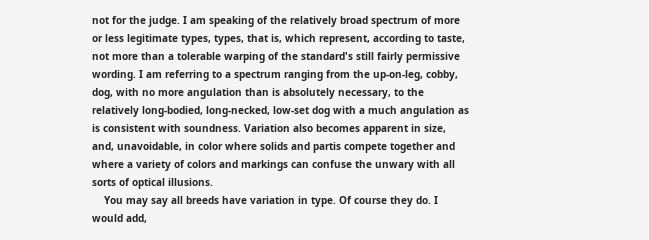not for the judge. I am speaking of the relatively broad spectrum of more or less legitimate types, types, that is, which represent, according to taste, not more than a tolerable warping of the standard's still fairly permissive wording. I am referring to a spectrum ranging from the up-on-leg, cobby, dog, with no more angulation than is absolutely necessary, to the relatively long-bodied, long-necked, low-set dog with a much angulation as is consistent with soundness. Variation also becomes apparent in size, and, unavoidable, in color where solids and partis compete together and where a variety of colors and markings can confuse the unwary with all sorts of optical illusions.
    You may say all breeds have variation in type. Of course they do. I would add,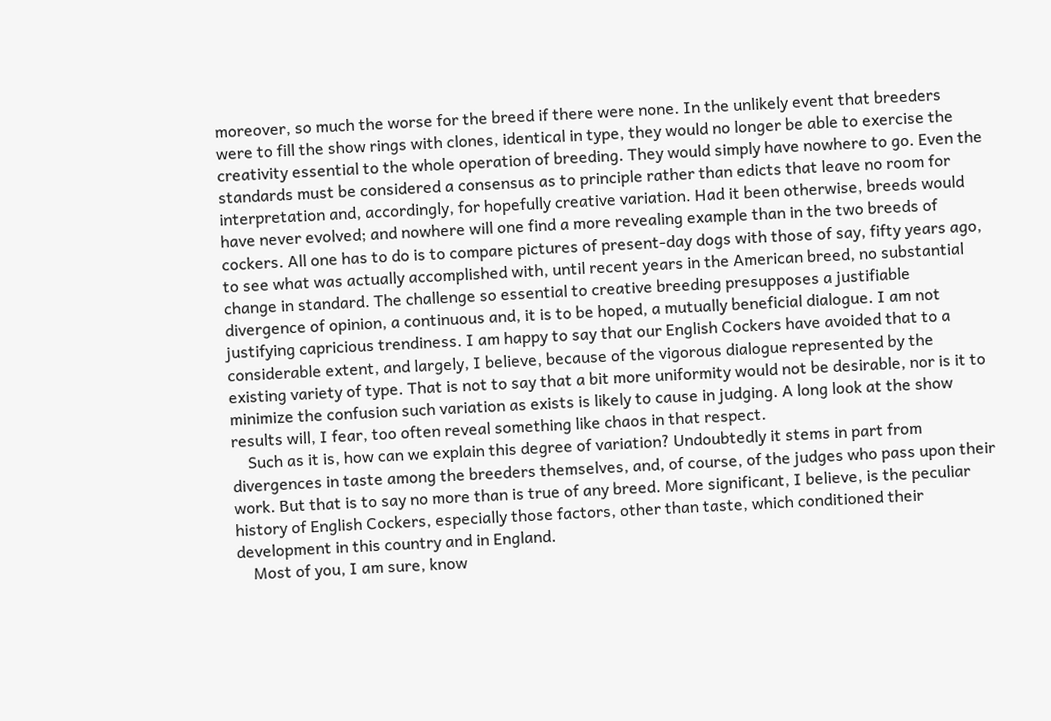moreover, so much the worse for the breed if there were none. In the unlikely event that breeders were to fill the show rings with clones, identical in type, they would no longer be able to exercise the creativity essential to the whole operation of breeding. They would simply have nowhere to go. Even the standards must be considered a consensus as to principle rather than edicts that leave no room for interpretation and, accordingly, for hopefully creative variation. Had it been otherwise, breeds would have never evolved; and nowhere will one find a more revealing example than in the two breeds of cockers. All one has to do is to compare pictures of present-day dogs with those of say, fifty years ago, to see what was actually accomplished with, until recent years in the American breed, no substantial change in standard. The challenge so essential to creative breeding presupposes a justifiable divergence of opinion, a continuous and, it is to be hoped, a mutually beneficial dialogue. I am not justifying capricious trendiness. I am happy to say that our English Cockers have avoided that to a considerable extent, and largely, I believe, because of the vigorous dialogue represented by the existing variety of type. That is not to say that a bit more uniformity would not be desirable, nor is it to minimize the confusion such variation as exists is likely to cause in judging. A long look at the show results will, I fear, too often reveal something like chaos in that respect.
    Such as it is, how can we explain this degree of variation? Undoubtedly it stems in part from divergences in taste among the breeders themselves, and, of course, of the judges who pass upon their work. But that is to say no more than is true of any breed. More significant, I believe, is the peculiar history of English Cockers, especially those factors, other than taste, which conditioned their development in this country and in England.
    Most of you, I am sure, know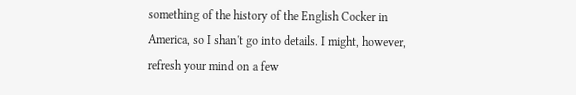something of the history of the English Cocker in America, so I shan't go into details. I might, however, refresh your mind on a few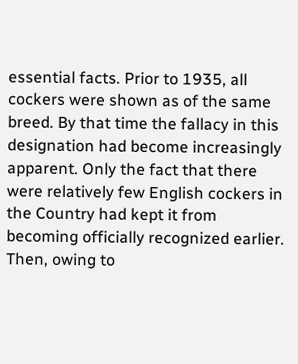essential facts. Prior to 1935, all cockers were shown as of the same breed. By that time the fallacy in this designation had become increasingly apparent. Only the fact that there were relatively few English cockers in the Country had kept it from becoming officially recognized earlier. Then, owing to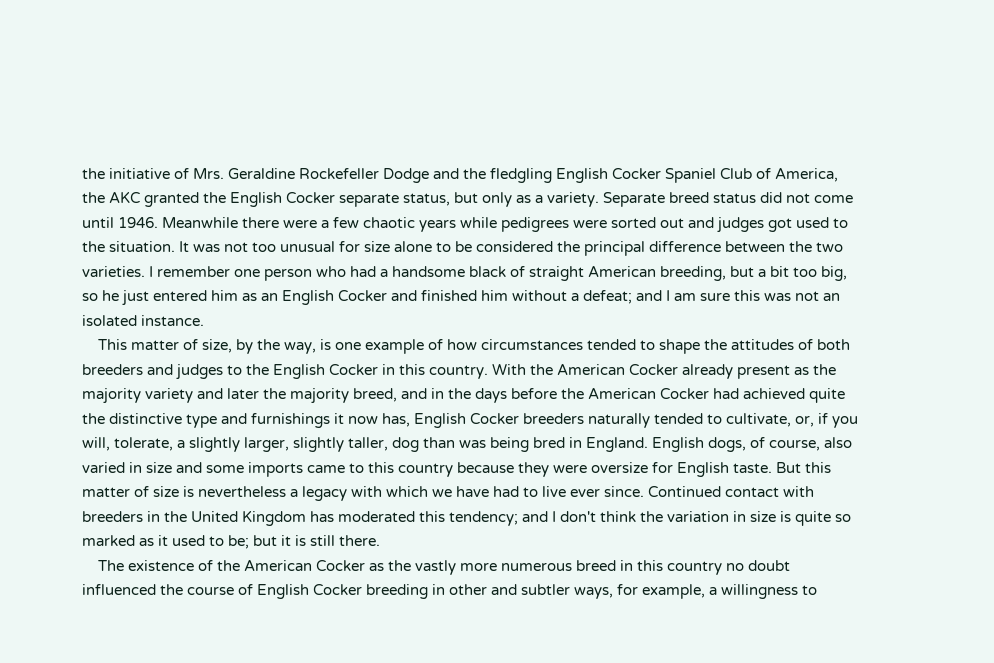the initiative of Mrs. Geraldine Rockefeller Dodge and the fledgling English Cocker Spaniel Club of America, the AKC granted the English Cocker separate status, but only as a variety. Separate breed status did not come until 1946. Meanwhile there were a few chaotic years while pedigrees were sorted out and judges got used to the situation. It was not too unusual for size alone to be considered the principal difference between the two varieties. I remember one person who had a handsome black of straight American breeding, but a bit too big, so he just entered him as an English Cocker and finished him without a defeat; and I am sure this was not an isolated instance.
    This matter of size, by the way, is one example of how circumstances tended to shape the attitudes of both breeders and judges to the English Cocker in this country. With the American Cocker already present as the majority variety and later the majority breed, and in the days before the American Cocker had achieved quite the distinctive type and furnishings it now has, English Cocker breeders naturally tended to cultivate, or, if you will, tolerate, a slightly larger, slightly taller, dog than was being bred in England. English dogs, of course, also varied in size and some imports came to this country because they were oversize for English taste. But this matter of size is nevertheless a legacy with which we have had to live ever since. Continued contact with breeders in the United Kingdom has moderated this tendency; and I don't think the variation in size is quite so marked as it used to be; but it is still there.
    The existence of the American Cocker as the vastly more numerous breed in this country no doubt influenced the course of English Cocker breeding in other and subtler ways, for example, a willingness to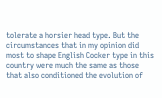tolerate a horsier head type. But the circumstances that in my opinion did most to shape English Cocker type in this country were much the same as those that also conditioned the evolution of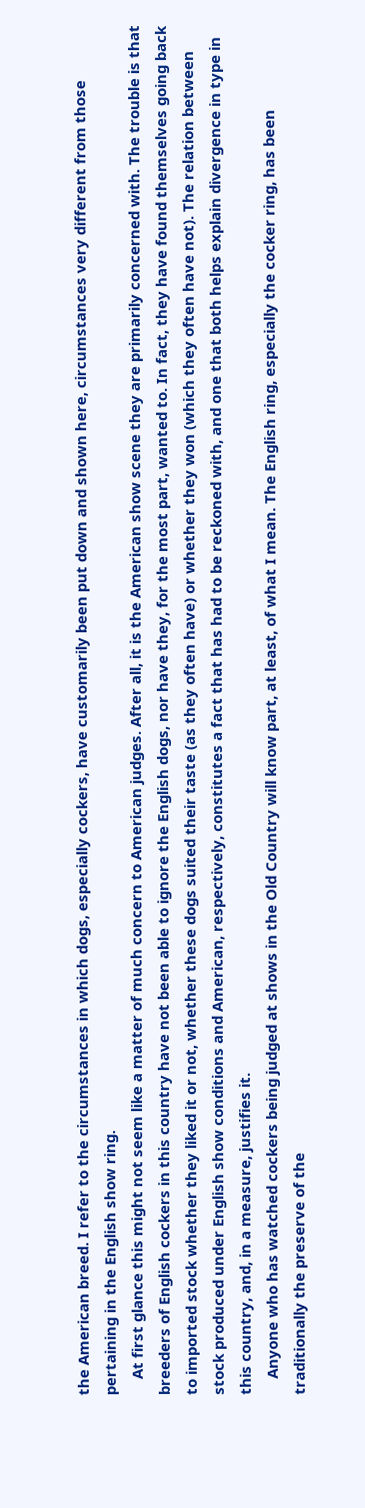the American breed. I refer to the circumstances in which dogs, especially cockers, have customarily been put down and shown here, circumstances very different from those pertaining in the English show ring.
    At first glance this might not seem like a matter of much concern to American judges. After all, it is the American show scene they are primarily concerned with. The trouble is that breeders of English cockers in this country have not been able to ignore the English dogs, nor have they, for the most part, wanted to. In fact, they have found themselves going back to imported stock whether they liked it or not, whether these dogs suited their taste (as they often have) or whether they won (which they often have not). The relation between stock produced under English show conditions and American, respectively, constitutes a fact that has had to be reckoned with, and one that both helps explain divergence in type in this country, and, in a measure, justifies it.
    Anyone who has watched cockers being judged at shows in the Old Country will know part, at least, of what I mean. The English ring, especially the cocker ring, has been traditionally the preserve of the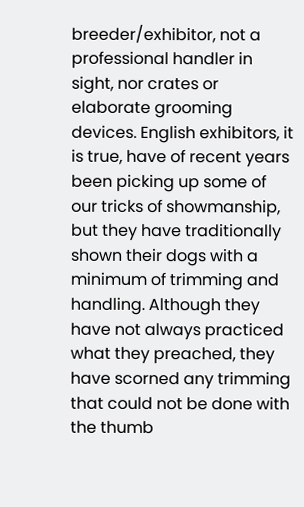breeder/exhibitor, not a professional handler in sight, nor crates or elaborate grooming devices. English exhibitors, it is true, have of recent years been picking up some of our tricks of showmanship, but they have traditionally shown their dogs with a minimum of trimming and handling. Although they have not always practiced what they preached, they have scorned any trimming that could not be done with the thumb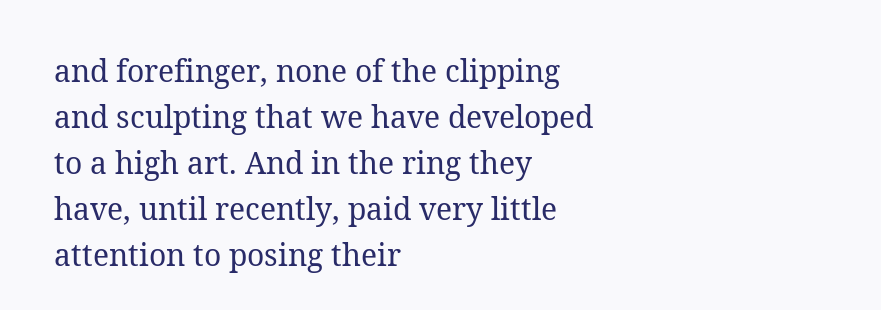and forefinger, none of the clipping and sculpting that we have developed to a high art. And in the ring they have, until recently, paid very little attention to posing their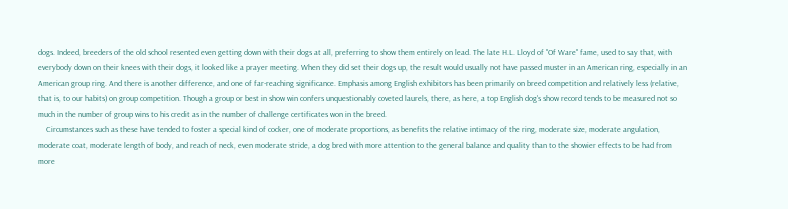dogs. Indeed, breeders of the old school resented even getting down with their dogs at all, preferring to show them entirely on lead. The late H.L. Lloyd of "Of Ware" fame, used to say that, with everybody down on their knees with their dogs, it looked like a prayer meeting. When they did set their dogs up, the result would usually not have passed muster in an American ring, especially in an American group ring. And there is another difference, and one of far-reaching significance. Emphasis among English exhibitors has been primarily on breed competition and relatively less (relative, that is, to our habits) on group competition. Though a group or best in show win confers unquestionably coveted laurels, there, as here, a top English dog's show record tends to be measured not so much in the number of group wins to his credit as in the number of challenge certificates won in the breed.
    Circumstances such as these have tended to foster a special kind of cocker, one of moderate proportions, as benefits the relative intimacy of the ring, moderate size, moderate angulation, moderate coat, moderate length of body, and reach of neck, even moderate stride, a dog bred with more attention to the general balance and quality than to the showier effects to be had from more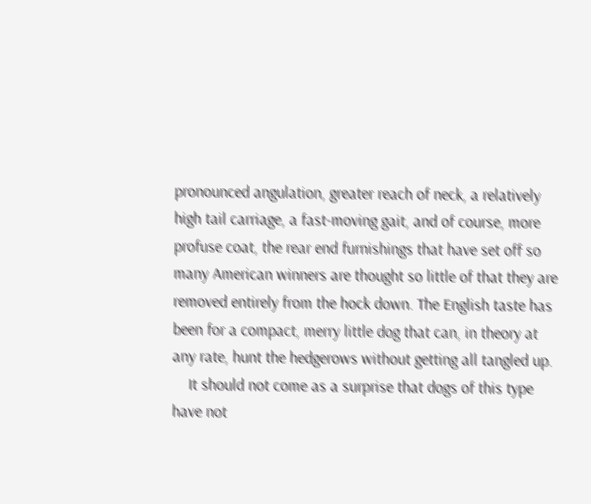pronounced angulation, greater reach of neck, a relatively high tail carriage, a fast-moving gait, and of course, more profuse coat, the rear end furnishings that have set off so many American winners are thought so little of that they are removed entirely from the hock down. The English taste has been for a compact, merry little dog that can, in theory at any rate, hunt the hedgerows without getting all tangled up.
    It should not come as a surprise that dogs of this type have not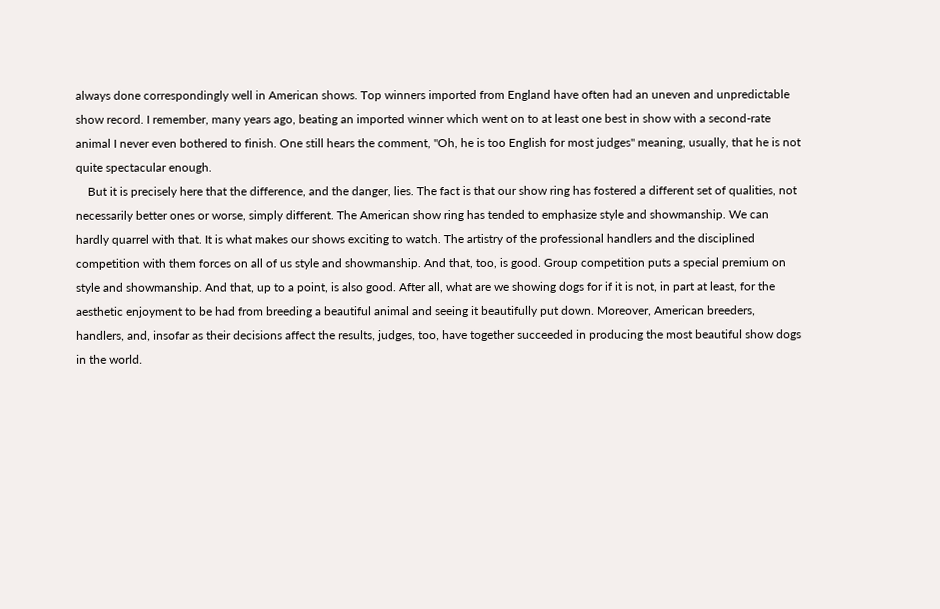always done correspondingly well in American shows. Top winners imported from England have often had an uneven and unpredictable show record. I remember, many years ago, beating an imported winner which went on to at least one best in show with a second-rate animal I never even bothered to finish. One still hears the comment, "Oh, he is too English for most judges" meaning, usually, that he is not quite spectacular enough.
    But it is precisely here that the difference, and the danger, lies. The fact is that our show ring has fostered a different set of qualities, not necessarily better ones or worse, simply different. The American show ring has tended to emphasize style and showmanship. We can hardly quarrel with that. It is what makes our shows exciting to watch. The artistry of the professional handlers and the disciplined competition with them forces on all of us style and showmanship. And that, too, is good. Group competition puts a special premium on style and showmanship. And that, up to a point, is also good. After all, what are we showing dogs for if it is not, in part at least, for the aesthetic enjoyment to be had from breeding a beautiful animal and seeing it beautifully put down. Moreover, American breeders, handlers, and, insofar as their decisions affect the results, judges, too, have together succeeded in producing the most beautiful show dogs in the world.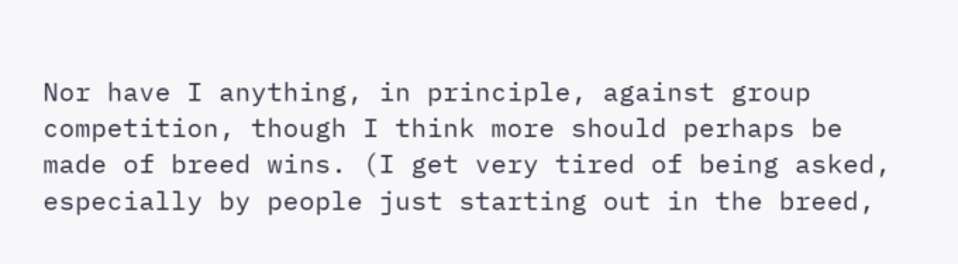Nor have I anything, in principle, against group competition, though I think more should perhaps be made of breed wins. (I get very tired of being asked, especially by people just starting out in the breed,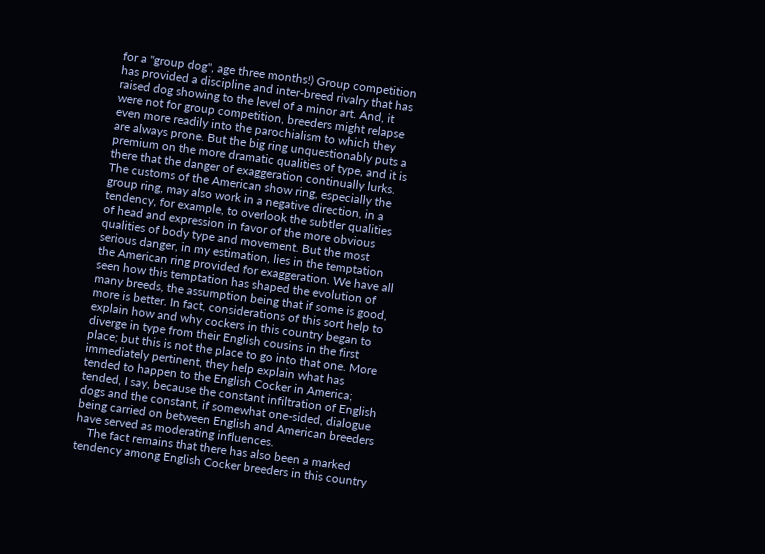for a "group dog", age three months!) Group competition has provided a discipline and inter-breed rivalry that has raised dog showing to the level of a minor art. And, it were not for group competition, breeders might relapse even more readily into the parochialism to which they are always prone. But the big ring unquestionably puts a premium on the more dramatic qualities of type, and it is there that the danger of exaggeration continually lurks. The customs of the American show ring, especially the group ring, may also work in a negative direction, in a tendency, for example, to overlook the subtler qualities of head and expression in favor of the more obvious qualities of body type and movement. But the most serious danger, in my estimation, lies in the temptation the American ring provided for exaggeration. We have all seen how this temptation has shaped the evolution of many breeds, the assumption being that if some is good, more is better. In fact, considerations of this sort help to explain how and why cockers in this country began to diverge in type from their English cousins in the first place; but this is not the place to go into that one. More immediately pertinent, they help explain what has tended to happen to the English Cocker in America; tended, I say, because the constant infiltration of English dogs and the constant, if somewhat one-sided, dialogue being carried on between English and American breeders have served as moderating influences.
    The fact remains that there has also been a marked tendency among English Cocker breeders in this country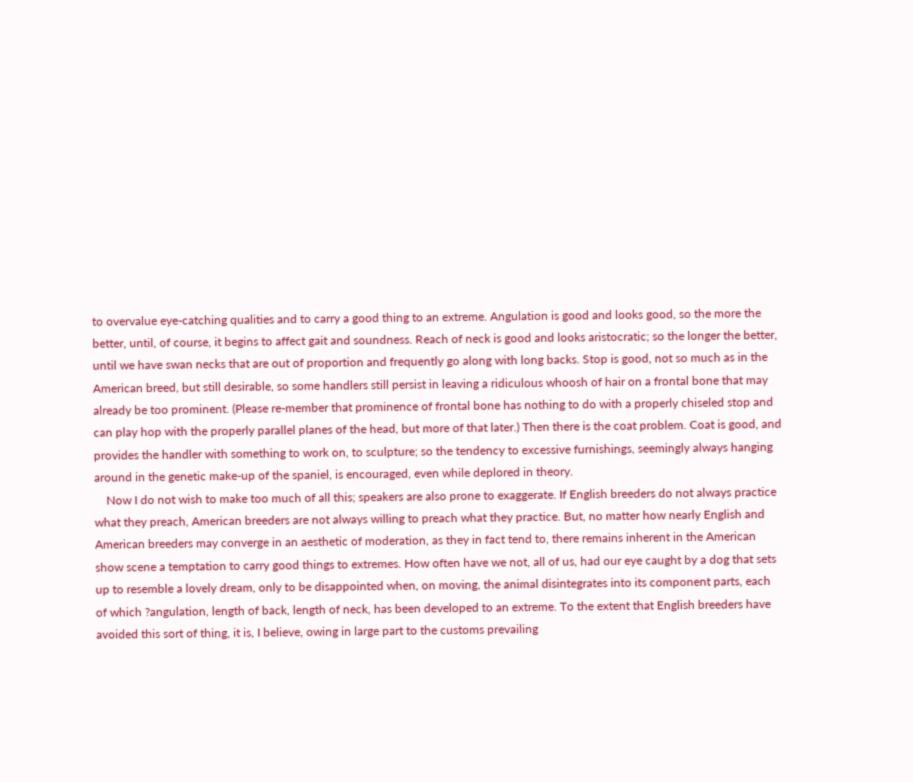to overvalue eye-catching qualities and to carry a good thing to an extreme. Angulation is good and looks good, so the more the better, until, of course, it begins to affect gait and soundness. Reach of neck is good and looks aristocratic; so the longer the better, until we have swan necks that are out of proportion and frequently go along with long backs. Stop is good, not so much as in the American breed, but still desirable, so some handlers still persist in leaving a ridiculous whoosh of hair on a frontal bone that may already be too prominent. (Please re-member that prominence of frontal bone has nothing to do with a properly chiseled stop and can play hop with the properly parallel planes of the head, but more of that later.) Then there is the coat problem. Coat is good, and provides the handler with something to work on, to sculpture; so the tendency to excessive furnishings, seemingly always hanging around in the genetic make-up of the spaniel, is encouraged, even while deplored in theory.
    Now I do not wish to make too much of all this; speakers are also prone to exaggerate. If English breeders do not always practice what they preach, American breeders are not always willing to preach what they practice. But, no matter how nearly English and American breeders may converge in an aesthetic of moderation, as they in fact tend to, there remains inherent in the American show scene a temptation to carry good things to extremes. How often have we not, all of us, had our eye caught by a dog that sets up to resemble a lovely dream, only to be disappointed when, on moving, the animal disintegrates into its component parts, each of which ?angulation, length of back, length of neck, has been developed to an extreme. To the extent that English breeders have avoided this sort of thing, it is, I believe, owing in large part to the customs prevailing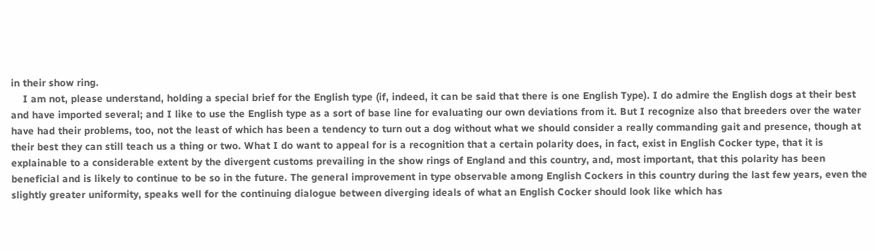in their show ring.
    I am not, please understand, holding a special brief for the English type (if, indeed, it can be said that there is one English Type). I do admire the English dogs at their best and have imported several; and I like to use the English type as a sort of base line for evaluating our own deviations from it. But I recognize also that breeders over the water have had their problems, too, not the least of which has been a tendency to turn out a dog without what we should consider a really commanding gait and presence, though at their best they can still teach us a thing or two. What I do want to appeal for is a recognition that a certain polarity does, in fact, exist in English Cocker type, that it is explainable to a considerable extent by the divergent customs prevailing in the show rings of England and this country, and, most important, that this polarity has been beneficial and is likely to continue to be so in the future. The general improvement in type observable among English Cockers in this country during the last few years, even the slightly greater uniformity, speaks well for the continuing dialogue between diverging ideals of what an English Cocker should look like which has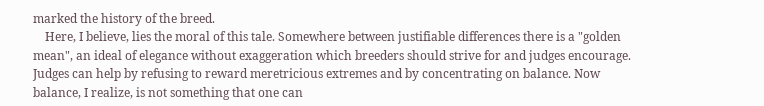marked the history of the breed.
    Here, I believe, lies the moral of this tale. Somewhere between justifiable differences there is a "golden mean", an ideal of elegance without exaggeration which breeders should strive for and judges encourage. Judges can help by refusing to reward meretricious extremes and by concentrating on balance. Now balance, I realize, is not something that one can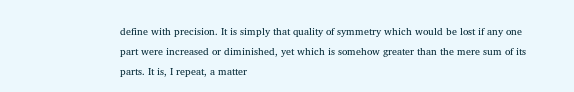define with precision. It is simply that quality of symmetry which would be lost if any one part were increased or diminished, yet which is somehow greater than the mere sum of its parts. It is, I repeat, a matter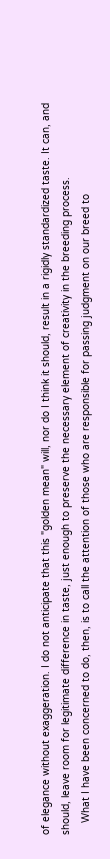of elegance without exaggeration. I do not anticipate that this "golden mean" will, nor do I think it should, result in a rigidly standardized taste. It can, and should, leave room for legitimate difference in taste, just enough to preserve the necessary element of creativity in the breeding process.
    What I have been concerned to do, then, is to call the attention of those who are responsible for passing judgment on our breed to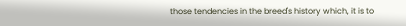those tendencies in the breed's history which, it is to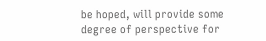be hoped, will provide some degree of perspective for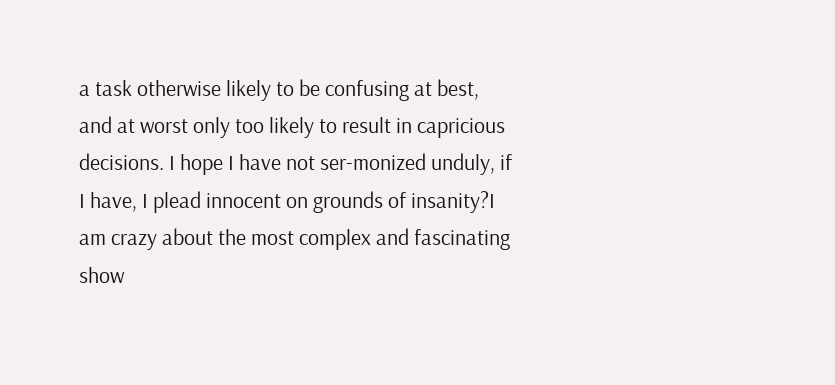a task otherwise likely to be confusing at best, and at worst only too likely to result in capricious decisions. I hope I have not ser-monized unduly, if I have, I plead innocent on grounds of insanity?I am crazy about the most complex and fascinating show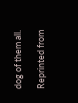dog of them all.

Reprinted from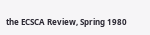the ECSCA Review, Spring 1980